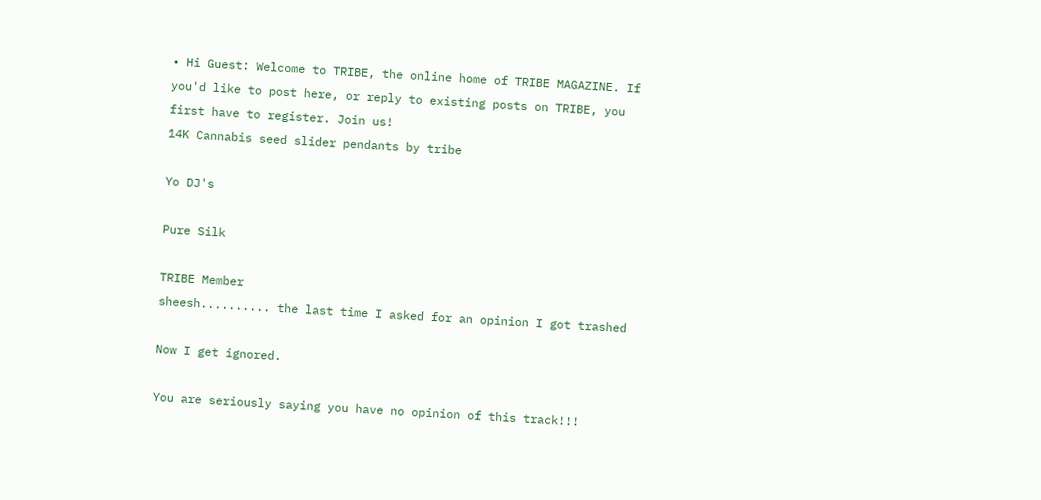• Hi Guest: Welcome to TRIBE, the online home of TRIBE MAGAZINE. If you'd like to post here, or reply to existing posts on TRIBE, you first have to register. Join us!
14K Cannabis seed slider pendants by tribe

Yo DJ's

Pure Silk

TRIBE Member
sheesh.......... the last time I asked for an opinion I got trashed

Now I get ignored.

You are seriously saying you have no opinion of this track!!!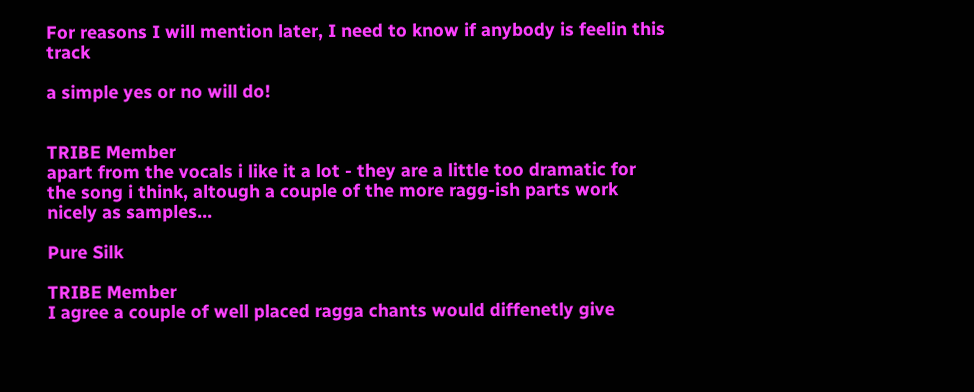For reasons I will mention later, I need to know if anybody is feelin this track

a simple yes or no will do!


TRIBE Member
apart from the vocals i like it a lot - they are a little too dramatic for the song i think, altough a couple of the more ragg-ish parts work nicely as samples...

Pure Silk

TRIBE Member
I agree a couple of well placed ragga chants would diffenetly give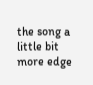the song a little bit more edge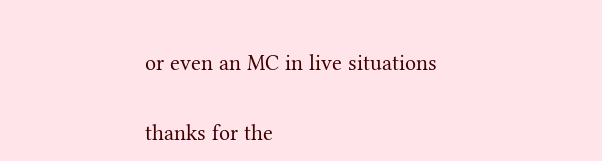or even an MC in live situations

thanks for the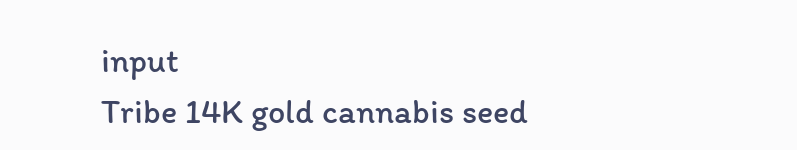input
Tribe 14K gold cannabis seed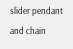slider pendant and chain